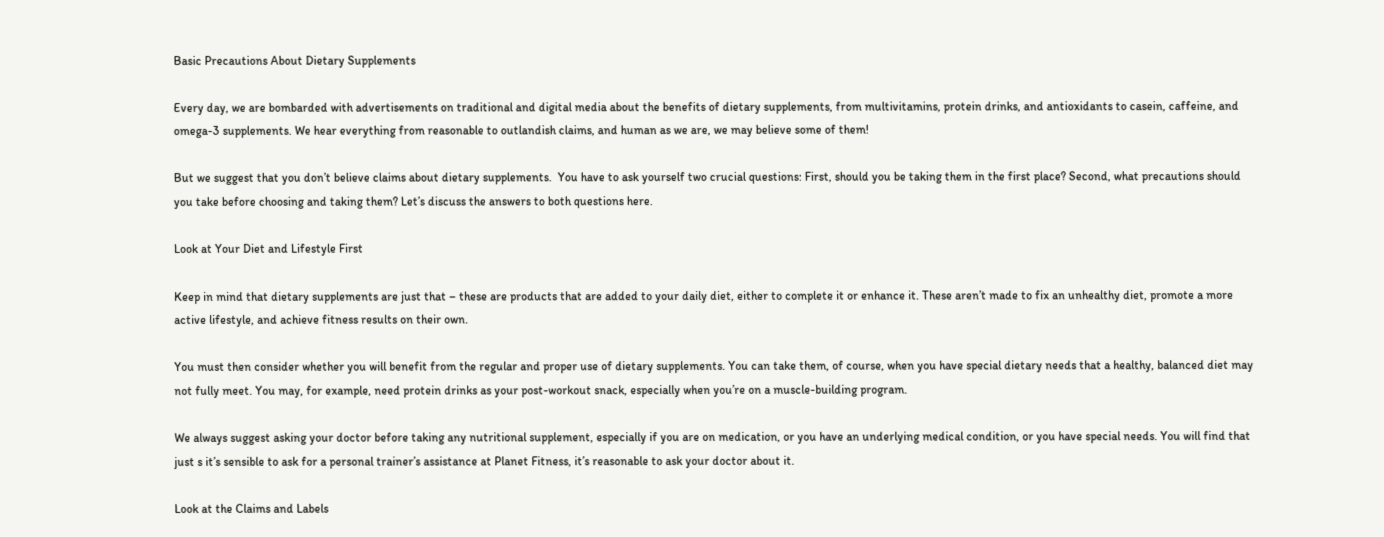Basic Precautions About Dietary Supplements

Every day, we are bombarded with advertisements on traditional and digital media about the benefits of dietary supplements, from multivitamins, protein drinks, and antioxidants to casein, caffeine, and omega-3 supplements. We hear everything from reasonable to outlandish claims, and human as we are, we may believe some of them!

But we suggest that you don’t believe claims about dietary supplements.  You have to ask yourself two crucial questions: First, should you be taking them in the first place? Second, what precautions should you take before choosing and taking them? Let’s discuss the answers to both questions here.

Look at Your Diet and Lifestyle First

Keep in mind that dietary supplements are just that – these are products that are added to your daily diet, either to complete it or enhance it. These aren’t made to fix an unhealthy diet, promote a more active lifestyle, and achieve fitness results on their own.

You must then consider whether you will benefit from the regular and proper use of dietary supplements. You can take them, of course, when you have special dietary needs that a healthy, balanced diet may not fully meet. You may, for example, need protein drinks as your post-workout snack, especially when you’re on a muscle-building program.

We always suggest asking your doctor before taking any nutritional supplement, especially if you are on medication, or you have an underlying medical condition, or you have special needs. You will find that just s it’s sensible to ask for a personal trainer’s assistance at Planet Fitness, it’s reasonable to ask your doctor about it.

Look at the Claims and Labels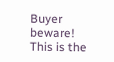Buyer beware! This is the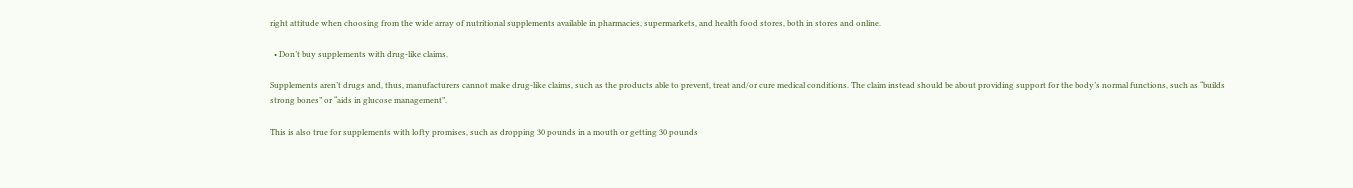right attitude when choosing from the wide array of nutritional supplements available in pharmacies, supermarkets, and health food stores, both in stores and online.

  • Don’t buy supplements with drug-like claims.

Supplements aren’t drugs and, thus, manufacturers cannot make drug-like claims, such as the products able to prevent, treat and/or cure medical conditions. The claim instead should be about providing support for the body’s normal functions, such as “builds strong bones” or “aids in glucose management”.

This is also true for supplements with lofty promises, such as dropping 30 pounds in a mouth or getting 30 pounds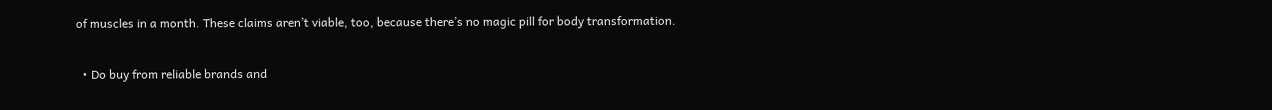of muscles in a month. These claims aren’t viable, too, because there’s no magic pill for body transformation.

  • Do buy from reliable brands and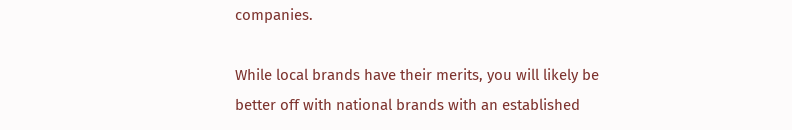companies.

While local brands have their merits, you will likely be better off with national brands with an established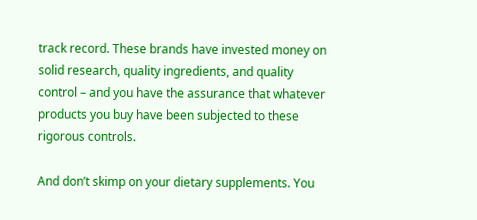track record. These brands have invested money on solid research, quality ingredients, and quality control – and you have the assurance that whatever products you buy have been subjected to these rigorous controls.

And don’t skimp on your dietary supplements. You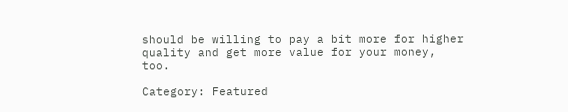should be willing to pay a bit more for higher quality and get more value for your money, too.

Category: Featured